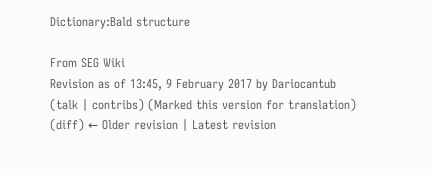Dictionary:Bald structure

From SEG Wiki
Revision as of 13:45, 9 February 2017 by Dariocantub (talk | contribs) (Marked this version for translation)
(diff) ← Older revision | Latest revision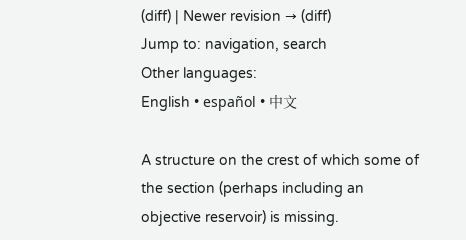(diff) | Newer revision → (diff)
Jump to: navigation, search
Other languages:
English • español • 中文

A structure on the crest of which some of the section (perhaps including an objective reservoir) is missing.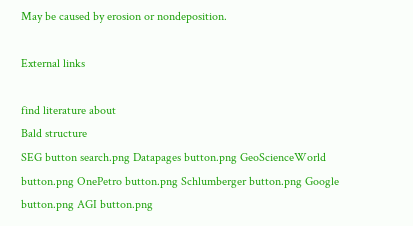May be caused by erosion or nondeposition.

External links

find literature about
Bald structure
SEG button search.png Datapages button.png GeoScienceWorld button.png OnePetro button.png Schlumberger button.png Google button.png AGI button.png